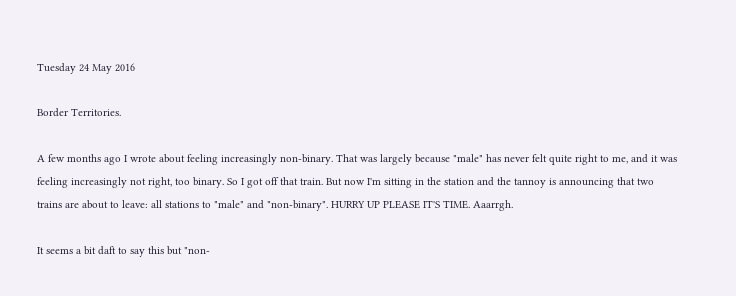Tuesday 24 May 2016

Border Territories.

A few months ago I wrote about feeling increasingly non-binary. That was largely because "male" has never felt quite right to me, and it was feeling increasingly not right, too binary. So I got off that train. But now I'm sitting in the station and the tannoy is announcing that two trains are about to leave: all stations to "male" and "non-binary". HURRY UP PLEASE IT'S TIME. Aaarrgh.

It seems a bit daft to say this but "non-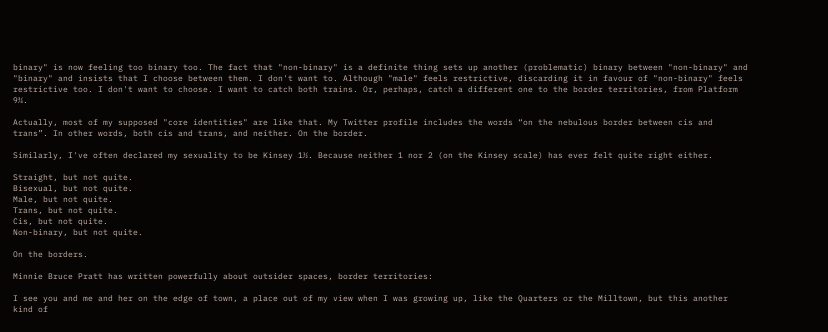binary" is now feeling too binary too. The fact that "non-binary" is a definite thing sets up another (problematic) binary between "non-binary" and "binary" and insists that I choose between them. I don't want to. Although "male" feels restrictive, discarding it in favour of "non-binary" feels restrictive too. I don't want to choose. I want to catch both trains. Or, perhaps, catch a different one to the border territories, from Platform 9¾.

Actually, most of my supposed "core identities" are like that. My Twitter profile includes the words “on the nebulous border between cis and trans”. In other words, both cis and trans, and neither. On the border.

Similarly, I've often declared my sexuality to be Kinsey 1½. Because neither 1 nor 2 (on the Kinsey scale) has ever felt quite right either.

Straight, but not quite.
Bisexual, but not quite.
Male, but not quite.
Trans, but not quite.
Cis, but not quite.
Non-binary, but not quite.

On the borders.

Minnie Bruce Pratt has written powerfully about outsider spaces, border territories:

I see you and me and her on the edge of town, a place out of my view when I was growing up, like the Quarters or the Milltown, but this another kind of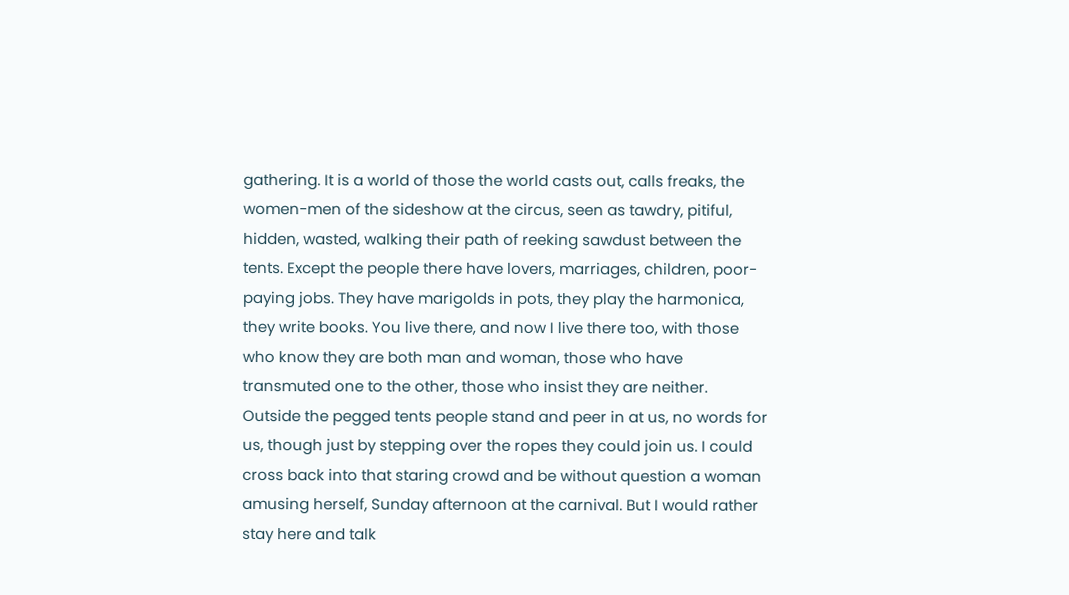gathering. It is a world of those the world casts out, calls freaks, the women-men of the sideshow at the circus, seen as tawdry, pitiful, hidden, wasted, walking their path of reeking sawdust between the tents. Except the people there have lovers, marriages, children, poor-paying jobs. They have marigolds in pots, they play the harmonica, they write books. You live there, and now I live there too, with those who know they are both man and woman, those who have transmuted one to the other, those who insist they are neither. Outside the pegged tents people stand and peer in at us, no words for us, though just by stepping over the ropes they could join us. I could cross back into that staring crowd and be without question a woman amusing herself, Sunday afternoon at the carnival. But I would rather stay here and talk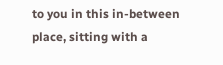to you in this in-between place, sitting with a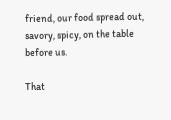friend, our food spread out, savory, spicy, on the table before us.

That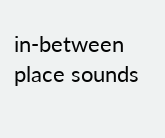in-between place sounds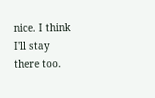nice. I think I'll stay there too.